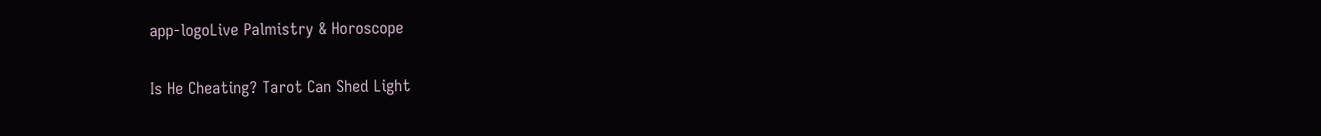app-logoLive Palmistry & Horoscope

Is He Cheating? Tarot Can Shed Light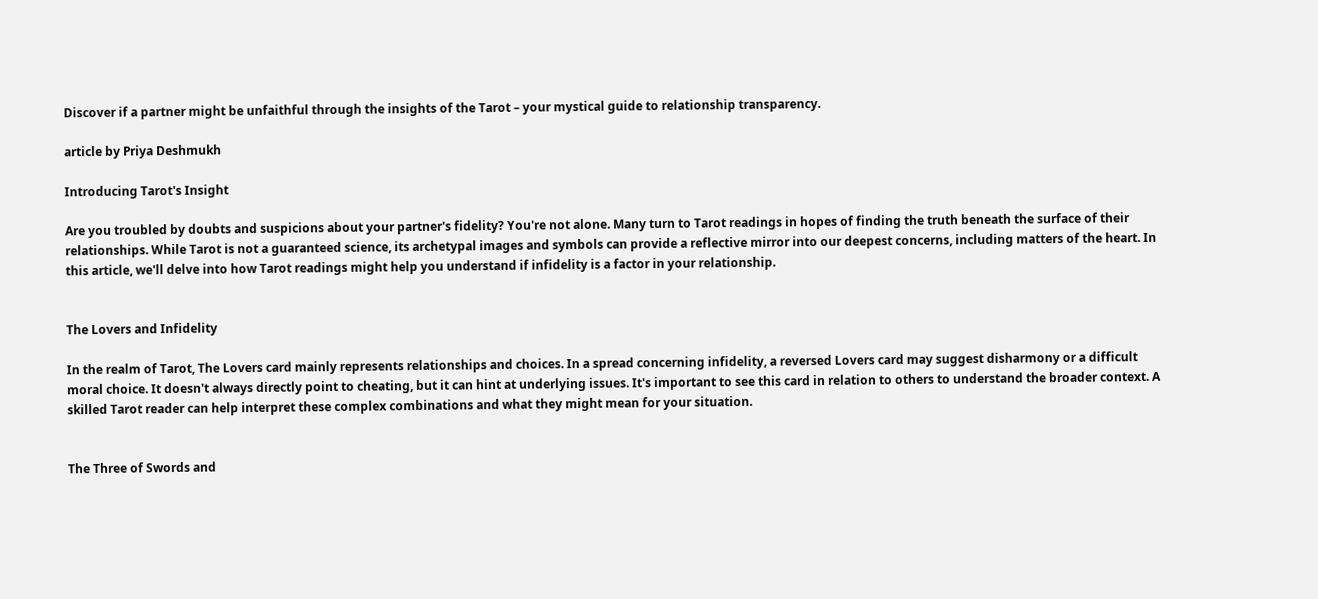Discover if a partner might be unfaithful through the insights of the Tarot – your mystical guide to relationship transparency.

article by Priya Deshmukh

Introducing Tarot's Insight

Are you troubled by doubts and suspicions about your partner's fidelity? You're not alone. Many turn to Tarot readings in hopes of finding the truth beneath the surface of their relationships. While Tarot is not a guaranteed science, its archetypal images and symbols can provide a reflective mirror into our deepest concerns, including matters of the heart. In this article, we'll delve into how Tarot readings might help you understand if infidelity is a factor in your relationship.


The Lovers and Infidelity

In the realm of Tarot, The Lovers card mainly represents relationships and choices. In a spread concerning infidelity, a reversed Lovers card may suggest disharmony or a difficult moral choice. It doesn't always directly point to cheating, but it can hint at underlying issues. It's important to see this card in relation to others to understand the broader context. A skilled Tarot reader can help interpret these complex combinations and what they might mean for your situation.


The Three of Swords and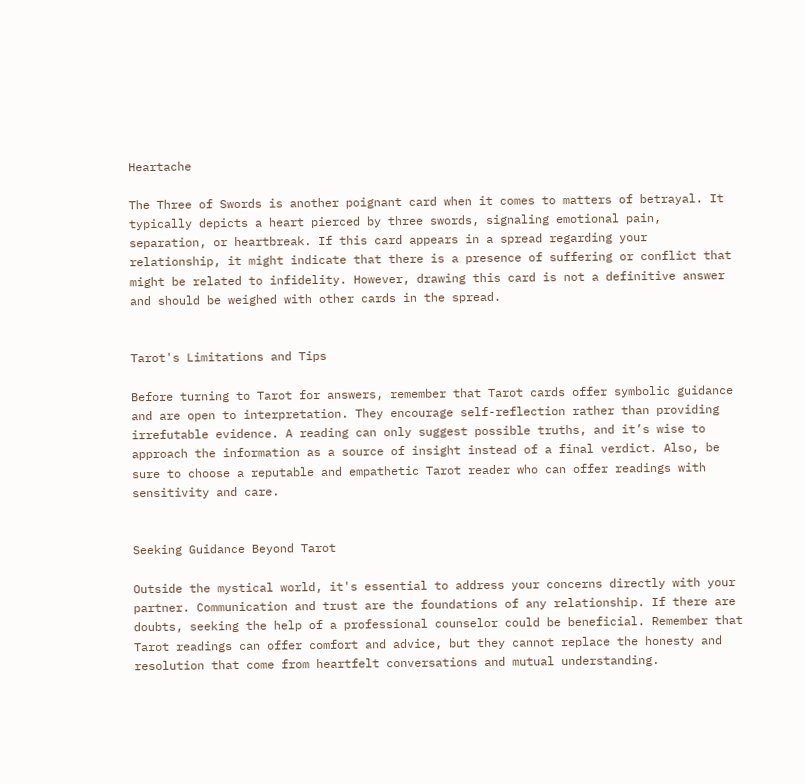Heartache

The Three of Swords is another poignant card when it comes to matters of betrayal. It typically depicts a heart pierced by three swords, signaling emotional pain, separation, or heartbreak. If this card appears in a spread regarding your relationship, it might indicate that there is a presence of suffering or conflict that might be related to infidelity. However, drawing this card is not a definitive answer and should be weighed with other cards in the spread.


Tarot's Limitations and Tips

Before turning to Tarot for answers, remember that Tarot cards offer symbolic guidance and are open to interpretation. They encourage self-reflection rather than providing irrefutable evidence. A reading can only suggest possible truths, and it’s wise to approach the information as a source of insight instead of a final verdict. Also, be sure to choose a reputable and empathetic Tarot reader who can offer readings with sensitivity and care.


Seeking Guidance Beyond Tarot

Outside the mystical world, it's essential to address your concerns directly with your partner. Communication and trust are the foundations of any relationship. If there are doubts, seeking the help of a professional counselor could be beneficial. Remember that Tarot readings can offer comfort and advice, but they cannot replace the honesty and resolution that come from heartfelt conversations and mutual understanding.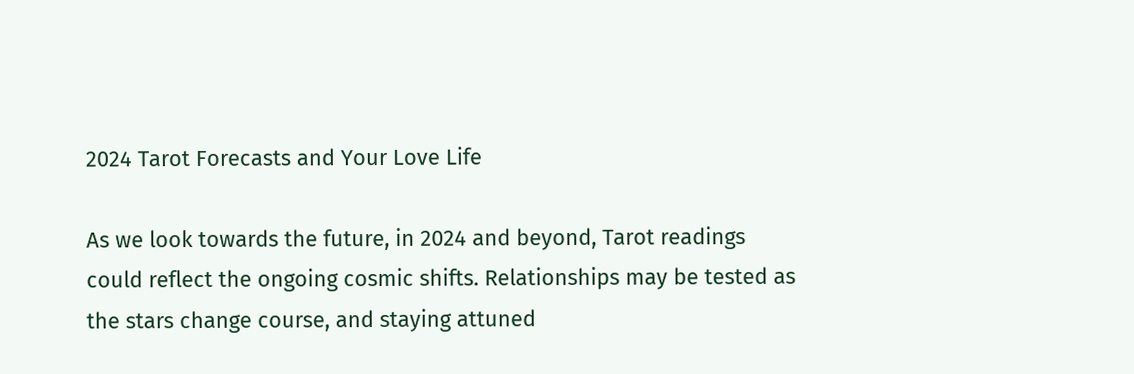2024 Tarot Forecasts and Your Love Life

As we look towards the future, in 2024 and beyond, Tarot readings could reflect the ongoing cosmic shifts. Relationships may be tested as the stars change course, and staying attuned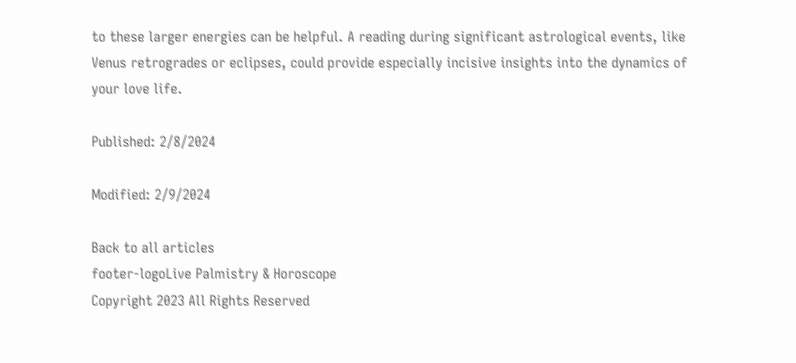to these larger energies can be helpful. A reading during significant astrological events, like Venus retrogrades or eclipses, could provide especially incisive insights into the dynamics of your love life.

Published: 2/8/2024

Modified: 2/9/2024

Back to all articles
footer-logoLive Palmistry & Horoscope
Copyright 2023 All Rights Reserved